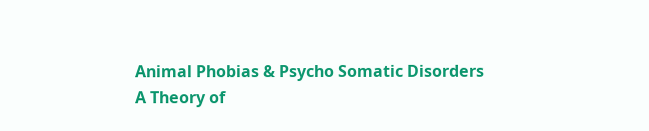Animal Phobias & Psycho Somatic Disorders
A Theory of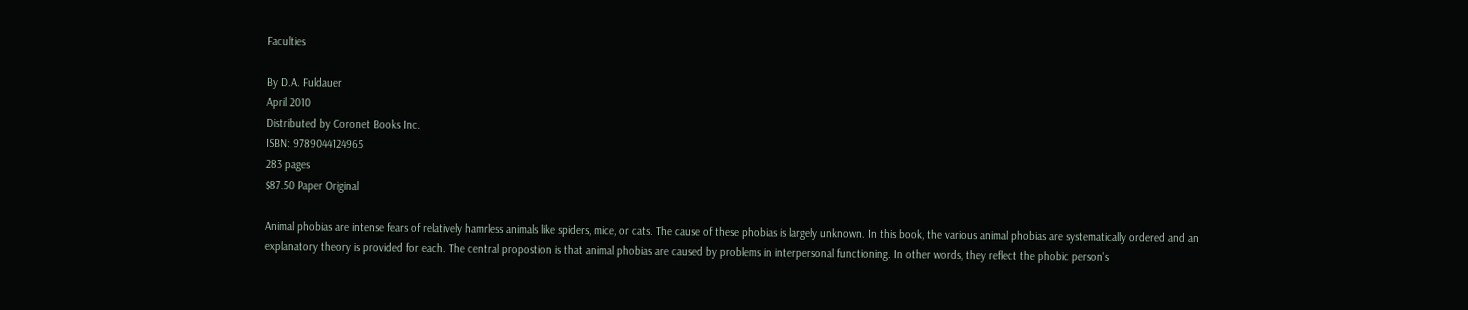Faculties

By D.A. Fuldauer
April 2010
Distributed by Coronet Books Inc.
ISBN: 9789044124965
283 pages
$87.50 Paper Original

Animal phobias are intense fears of relatively hamrless animals like spiders, mice, or cats. The cause of these phobias is largely unknown. In this book, the various animal phobias are systematically ordered and an explanatory theory is provided for each. The central propostion is that animal phobias are caused by problems in interpersonal functioning. In other words, they reflect the phobic person's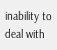inability to deal with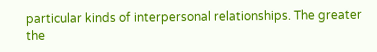particular kinds of interpersonal relationships. The greater the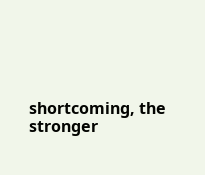shortcoming, the stronger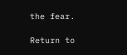the fear.

Return to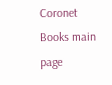Coronet Books main page